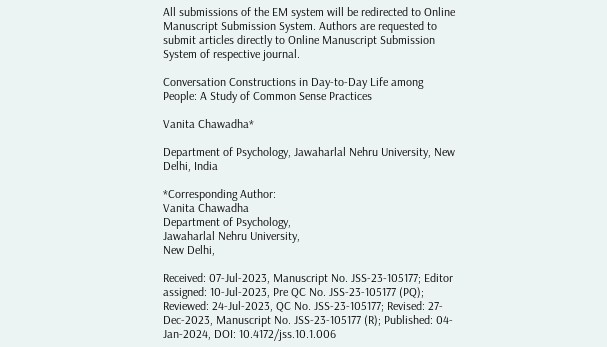All submissions of the EM system will be redirected to Online Manuscript Submission System. Authors are requested to submit articles directly to Online Manuscript Submission System of respective journal.

Conversation Constructions in Day-to-Day Life among People: A Study of Common Sense Practices

Vanita Chawadha*

Department of Psychology, Jawaharlal Nehru University, New Delhi, India

*Corresponding Author:
Vanita Chawadha
Department of Psychology,
Jawaharlal Nehru University,
New Delhi,

Received: 07-Jul-2023, Manuscript No. JSS-23-105177; Editor assigned: 10-Jul-2023, Pre QC No. JSS-23-105177 (PQ); Reviewed: 24-Jul-2023, QC No. JSS-23-105177; Revised: 27-Dec-2023, Manuscript No. JSS-23-105177 (R); Published: 04-Jan-2024, DOI: 10.4172/jss.10.1.006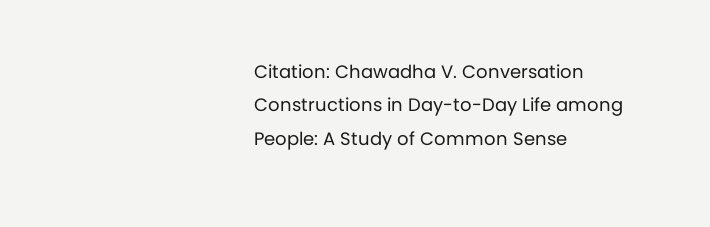Citation: Chawadha V. Conversation Constructions in Day-to-Day Life among People: A Study of Common Sense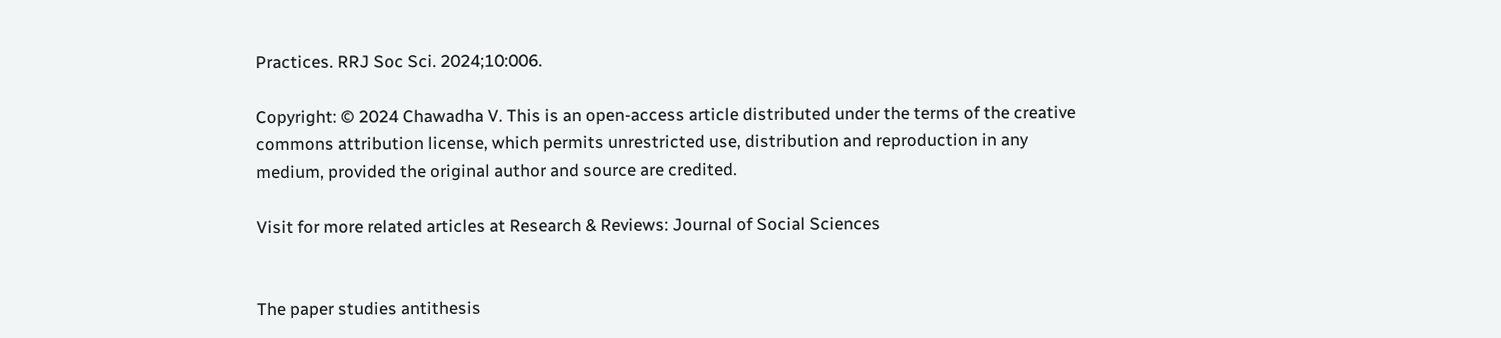Practices. RRJ Soc Sci. 2024;10:006.

Copyright: © 2024 Chawadha V. This is an open-access article distributed under the terms of the creative commons attribution license, which permits unrestricted use, distribution and reproduction in any medium, provided the original author and source are credited.

Visit for more related articles at Research & Reviews: Journal of Social Sciences


The paper studies antithesis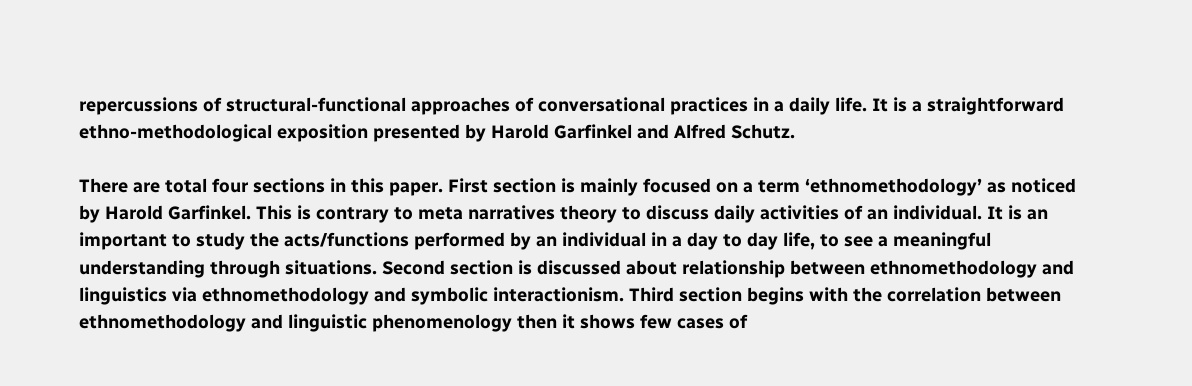repercussions of structural-functional approaches of conversational practices in a daily life. It is a straightforward ethno-methodological exposition presented by Harold Garfinkel and Alfred Schutz.

There are total four sections in this paper. First section is mainly focused on a term ‘ethnomethodology’ as noticed by Harold Garfinkel. This is contrary to meta narratives theory to discuss daily activities of an individual. It is an important to study the acts/functions performed by an individual in a day to day life, to see a meaningful understanding through situations. Second section is discussed about relationship between ethnomethodology and linguistics via ethnomethodology and symbolic interactionism. Third section begins with the correlation between ethnomethodology and linguistic phenomenology then it shows few cases of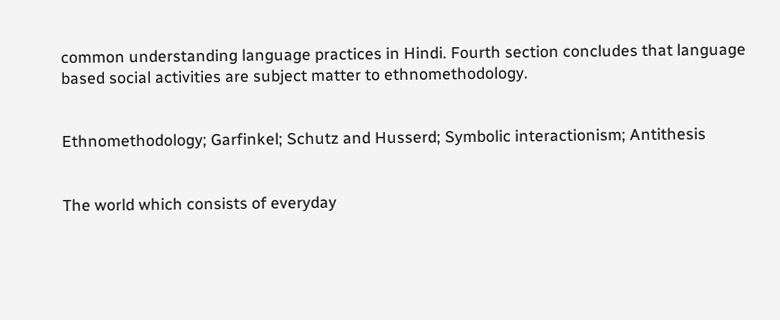common understanding language practices in Hindi. Fourth section concludes that language based social activities are subject matter to ethnomethodology.


Ethnomethodology; Garfinkel; Schutz and Husserd; Symbolic interactionism; Antithesis


The world which consists of everyday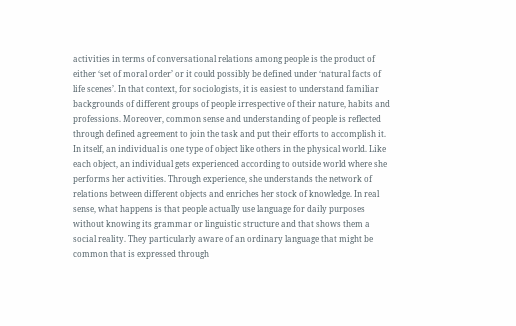activities in terms of conversational relations among people is the product of either ‘set of moral order’ or it could possibly be defined under ‘natural facts of life scenes’. In that context, for sociologists, it is easiest to understand familiar backgrounds of different groups of people irrespective of their nature, habits and professions. Moreover, common sense and understanding of people is reflected through defined agreement to join the task and put their efforts to accomplish it. In itself, an individual is one type of object like others in the physical world. Like each object, an individual gets experienced according to outside world where she performs her activities. Through experience, she understands the network of relations between different objects and enriches her stock of knowledge. In real sense, what happens is that people actually use language for daily purposes without knowing its grammar or linguistic structure and that shows them a social reality. They particularly aware of an ordinary language that might be common that is expressed through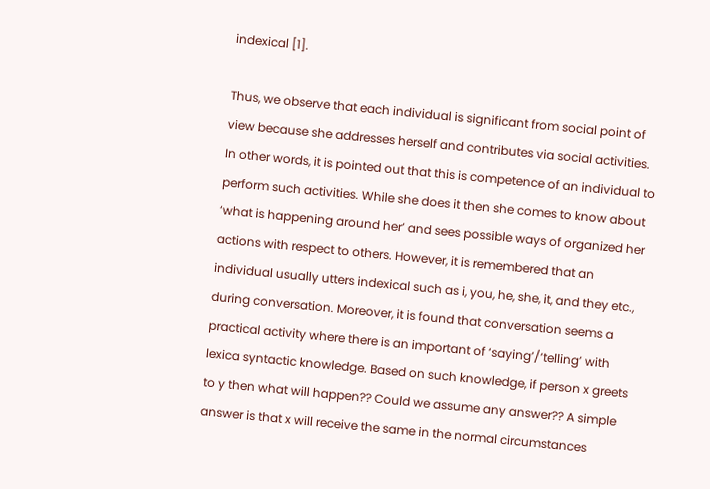indexical [1].

Thus, we observe that each individual is significant from social point of view because she addresses herself and contributes via social activities. In other words, it is pointed out that this is competence of an individual to perform such activities. While she does it then she comes to know about ‘what is happening around her’ and sees possible ways of organized her actions with respect to others. However, it is remembered that an individual usually utters indexical such as i, you, he, she, it, and they etc., during conversation. Moreover, it is found that conversation seems a practical activity where there is an important of ‘saying’/‘telling’ with lexica syntactic knowledge. Based on such knowledge, if person x greets to y then what will happen?? Could we assume any answer?? A simple answer is that x will receive the same in the normal circumstances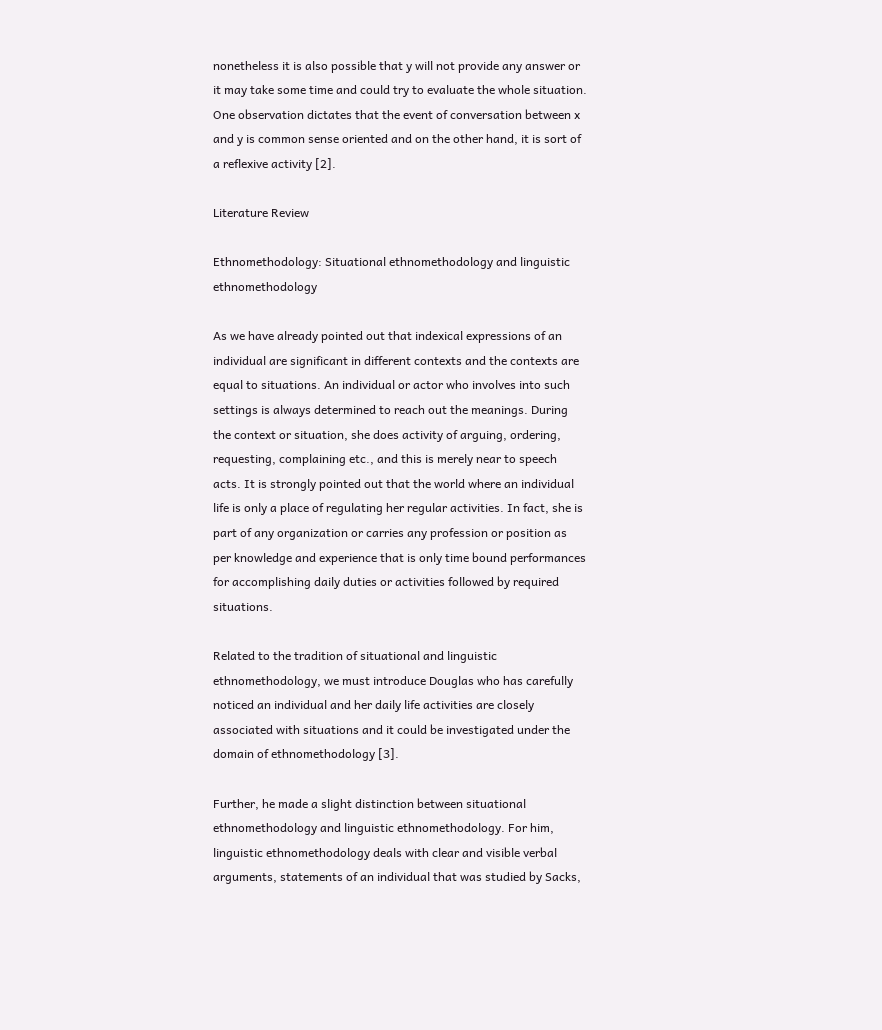nonetheless it is also possible that y will not provide any answer or it may take some time and could try to evaluate the whole situation. One observation dictates that the event of conversation between x and y is common sense oriented and on the other hand, it is sort of a reflexive activity [2].

Literature Review

Ethnomethodology: Situational ethnomethodology and linguistic ethnomethodology

As we have already pointed out that indexical expressions of an individual are significant in different contexts and the contexts are equal to situations. An individual or actor who involves into such settings is always determined to reach out the meanings. During the context or situation, she does activity of arguing, ordering, requesting, complaining etc., and this is merely near to speech acts. It is strongly pointed out that the world where an individual life is only a place of regulating her regular activities. In fact, she is part of any organization or carries any profession or position as per knowledge and experience that is only time bound performances for accomplishing daily duties or activities followed by required situations.

Related to the tradition of situational and linguistic ethnomethodology, we must introduce Douglas who has carefully noticed an individual and her daily life activities are closely associated with situations and it could be investigated under the domain of ethnomethodology [3].

Further, he made a slight distinction between situational ethnomethodology and linguistic ethnomethodology. For him, linguistic ethnomethodology deals with clear and visible verbal arguments, statements of an individual that was studied by Sacks,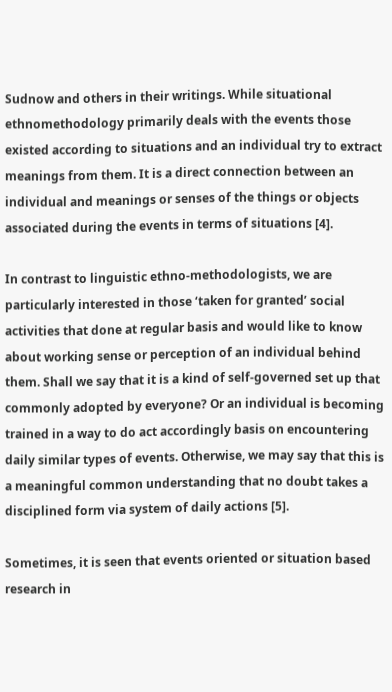Sudnow and others in their writings. While situational ethnomethodology primarily deals with the events those existed according to situations and an individual try to extract meanings from them. It is a direct connection between an individual and meanings or senses of the things or objects associated during the events in terms of situations [4].

In contrast to linguistic ethno-methodologists, we are particularly interested in those ‘taken for granted’ social activities that done at regular basis and would like to know about working sense or perception of an individual behind them. Shall we say that it is a kind of self-governed set up that commonly adopted by everyone? Or an individual is becoming trained in a way to do act accordingly basis on encountering daily similar types of events. Otherwise, we may say that this is a meaningful common understanding that no doubt takes a disciplined form via system of daily actions [5].

Sometimes, it is seen that events oriented or situation based research in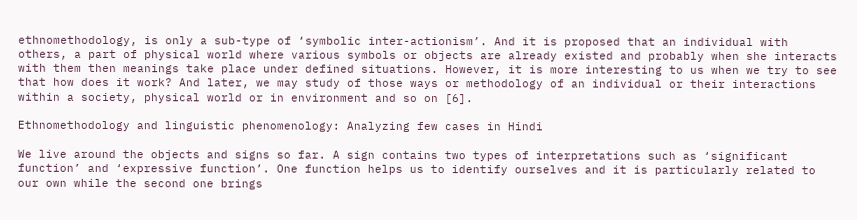ethnomethodology, is only a sub-type of ‘symbolic inter-actionism’. And it is proposed that an individual with others, a part of physical world where various symbols or objects are already existed and probably when she interacts with them then meanings take place under defined situations. However, it is more interesting to us when we try to see that how does it work? And later, we may study of those ways or methodology of an individual or their interactions within a society, physical world or in environment and so on [6].

Ethnomethodology and linguistic phenomenology: Analyzing few cases in Hindi

We live around the objects and signs so far. A sign contains two types of interpretations such as ‘significant function’ and ‘expressive function’. One function helps us to identify ourselves and it is particularly related to our own while the second one brings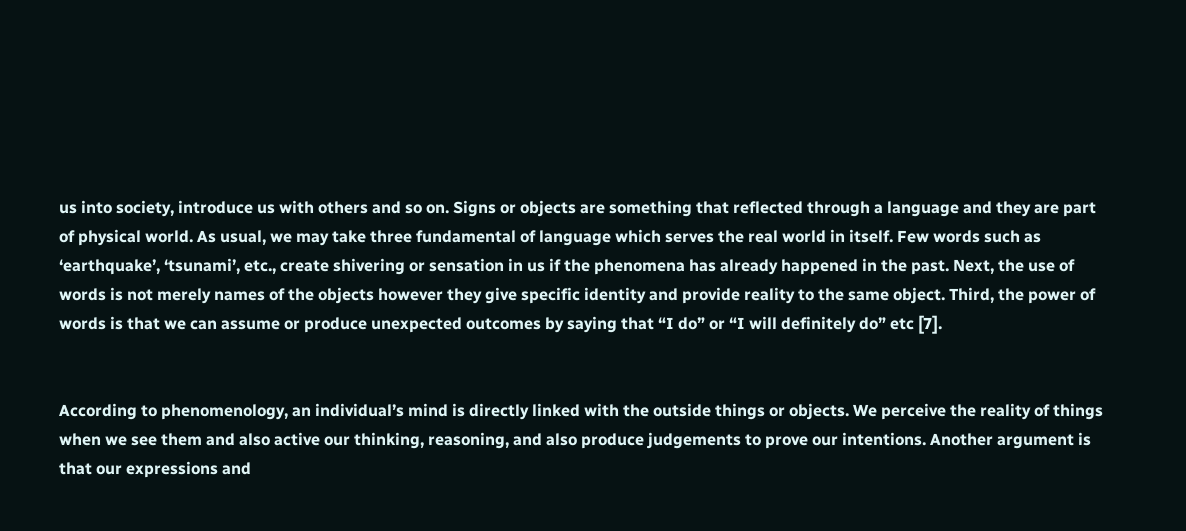us into society, introduce us with others and so on. Signs or objects are something that reflected through a language and they are part of physical world. As usual, we may take three fundamental of language which serves the real world in itself. Few words such as ‘earthquake’, ‘tsunami’, etc., create shivering or sensation in us if the phenomena has already happened in the past. Next, the use of words is not merely names of the objects however they give specific identity and provide reality to the same object. Third, the power of words is that we can assume or produce unexpected outcomes by saying that “I do” or “I will definitely do” etc [7].


According to phenomenology, an individual’s mind is directly linked with the outside things or objects. We perceive the reality of things when we see them and also active our thinking, reasoning, and also produce judgements to prove our intentions. Another argument is that our expressions and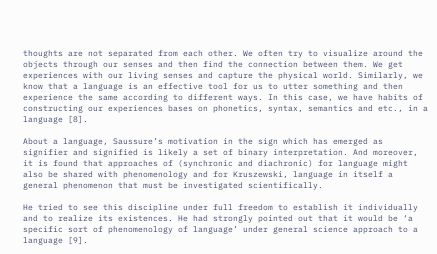thoughts are not separated from each other. We often try to visualize around the objects through our senses and then find the connection between them. We get experiences with our living senses and capture the physical world. Similarly, we know that a language is an effective tool for us to utter something and then experience the same according to different ways. In this case, we have habits of constructing our experiences bases on phonetics, syntax, semantics and etc., in a language [8].

About a language, Saussure’s motivation in the sign which has emerged as signifier and signified is likely a set of binary interpretation. And moreover, it is found that approaches of (synchronic and diachronic) for language might also be shared with phenomenology and for Kruszewski, language in itself a general phenomenon that must be investigated scientifically.

He tried to see this discipline under full freedom to establish it individually and to realize its existences. He had strongly pointed out that it would be ‘a specific sort of phenomenology of language’ under general science approach to a language [9].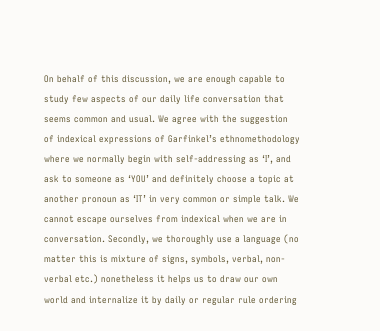On behalf of this discussion, we are enough capable to study few aspects of our daily life conversation that seems common and usual. We agree with the suggestion of indexical expressions of Garfinkel’s ethnomethodology where we normally begin with self-addressing as ‘I’, and ask to someone as ‘YOU’ and definitely choose a topic at another pronoun as ‘IT’ in very common or simple talk. We cannot escape ourselves from indexical when we are in conversation. Secondly, we thoroughly use a language (no matter this is mixture of signs, symbols, verbal, non-verbal etc.) nonetheless it helps us to draw our own world and internalize it by daily or regular rule ordering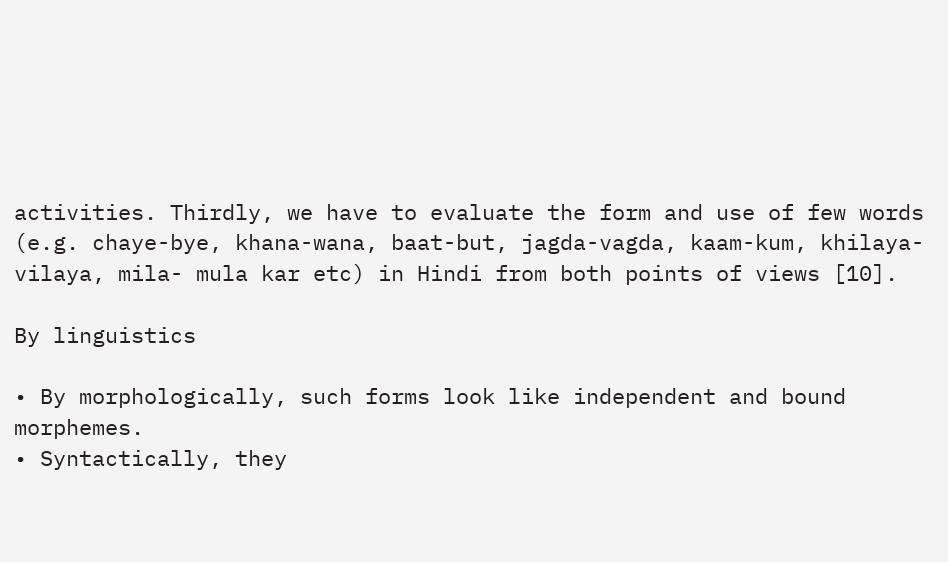activities. Thirdly, we have to evaluate the form and use of few words (e.g. chaye-bye, khana-wana, baat-but, jagda-vagda, kaam-kum, khilaya-vilaya, mila- mula kar etc) in Hindi from both points of views [10].

By linguistics

• By morphologically, such forms look like independent and bound morphemes.
• Syntactically, they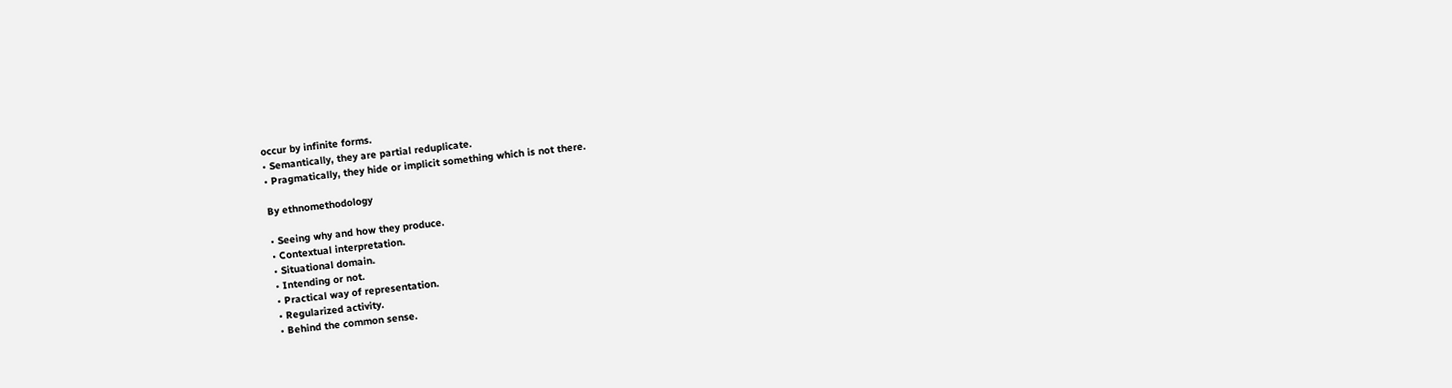occur by infinite forms.
• Semantically, they are partial reduplicate.
• Pragmatically, they hide or implicit something which is not there.

By ethnomethodology

• Seeing why and how they produce.
• Contextual interpretation.
• Situational domain.
• Intending or not.
• Practical way of representation.
• Regularized activity.
• Behind the common sense.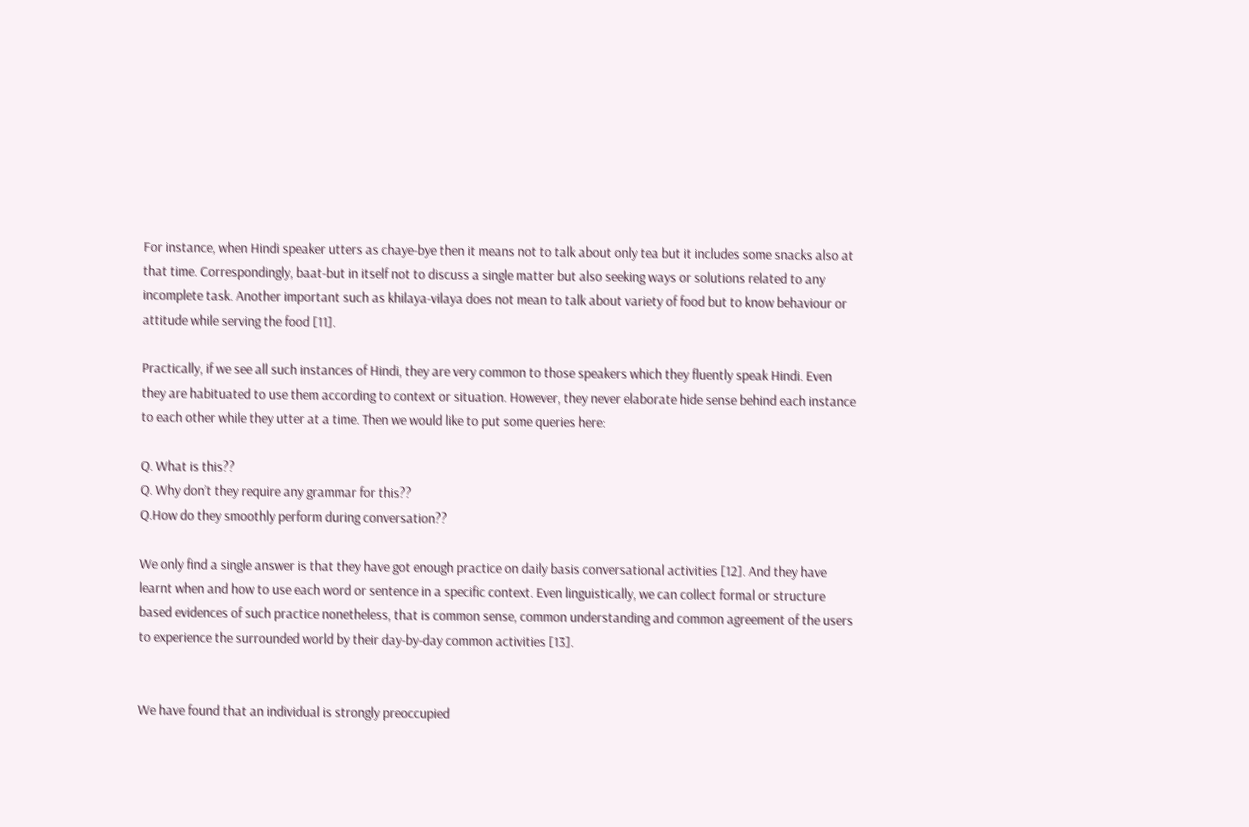For instance, when Hindi speaker utters as chaye-bye then it means not to talk about only tea but it includes some snacks also at that time. Correspondingly, baat-but in itself not to discuss a single matter but also seeking ways or solutions related to any incomplete task. Another important such as khilaya-vilaya does not mean to talk about variety of food but to know behaviour or attitude while serving the food [11].

Practically, if we see all such instances of Hindi, they are very common to those speakers which they fluently speak Hindi. Even they are habituated to use them according to context or situation. However, they never elaborate hide sense behind each instance to each other while they utter at a time. Then we would like to put some queries here:

Q. What is this??
Q. Why don’t they require any grammar for this??
Q.How do they smoothly perform during conversation??

We only find a single answer is that they have got enough practice on daily basis conversational activities [12]. And they have learnt when and how to use each word or sentence in a specific context. Even linguistically, we can collect formal or structure based evidences of such practice nonetheless, that is common sense, common understanding and common agreement of the users to experience the surrounded world by their day-by-day common activities [13].


We have found that an individual is strongly preoccupied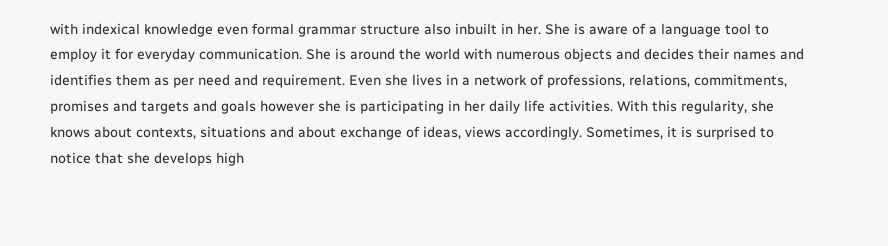with indexical knowledge even formal grammar structure also inbuilt in her. She is aware of a language tool to employ it for everyday communication. She is around the world with numerous objects and decides their names and identifies them as per need and requirement. Even she lives in a network of professions, relations, commitments, promises and targets and goals however she is participating in her daily life activities. With this regularity, she knows about contexts, situations and about exchange of ideas, views accordingly. Sometimes, it is surprised to notice that she develops high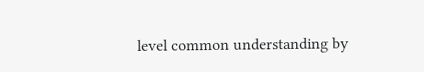level common understanding by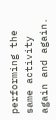performing the same activity again and again.